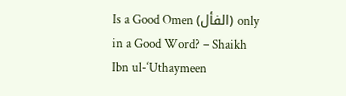Is a Good Omen (الفأل) only in a Good Word? – Shaikh Ibn ul-‘Uthaymeen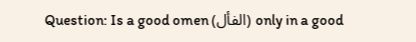Question: Is a good omen (الفأل) only in a good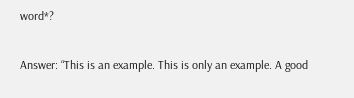word*?

Answer: “This is an example. This is only an example. A good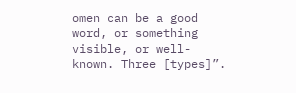omen can be a good word, or something visible, or well-known. Three [types]”.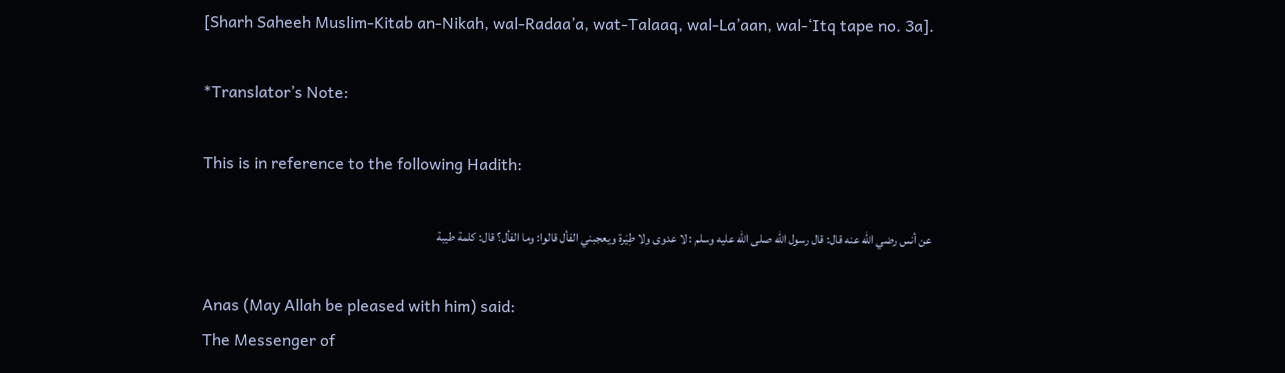[Sharh Saheeh Muslim-Kitab an-Nikah, wal-Radaa’a, wat-Talaaq, wal-La’aan, wal-‘Itq tape no. 3a].

*Translator’s Note:

This is in reference to the following Hadith:

عن أنس رضي الله عنه قال: قال رسول الله صلى الله عليه وسلم : لا عدوى ولا طِيَرة ويعجبني الفأل قالوا: وما الفأل؟ قال: كلمة طيبة

Anas (May Allah be pleased with him) said:
The Messenger of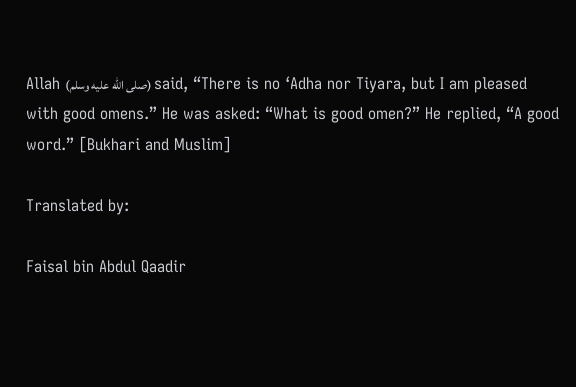Allah (صلى الله عليه وسلم) said, “There is no ‘Adha nor Tiyara, but I am pleased with good omens.” He was asked: “What is good omen?” He replied, “A good word.” [Bukhari and Muslim]

Translated by:

Faisal bin Abdul Qaadir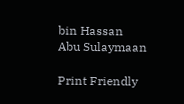bin Hassan
Abu Sulaymaan

Print Friendly